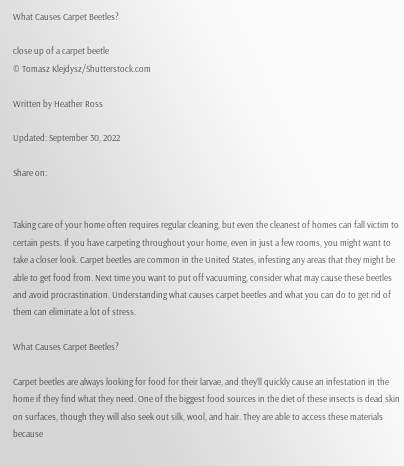What Causes Carpet Beetles?

close up of a carpet beetle
© Tomasz Klejdysz/Shutterstock.com

Written by Heather Ross

Updated: September 30, 2022

Share on:


Taking care of your home often requires regular cleaning, but even the cleanest of homes can fall victim to certain pests. If you have carpeting throughout your home, even in just a few rooms, you might want to take a closer look. Carpet beetles are common in the United States, infesting any areas that they might be able to get food from. Next time you want to put off vacuuming, consider what may cause these beetles and avoid procrastination. Understanding what causes carpet beetles and what you can do to get rid of them can eliminate a lot of stress.

What Causes Carpet Beetles?

Carpet beetles are always looking for food for their larvae, and they’ll quickly cause an infestation in the home if they find what they need. One of the biggest food sources in the diet of these insects is dead skin on surfaces, though they will also seek out silk, wool, and hair. They are able to access these materials because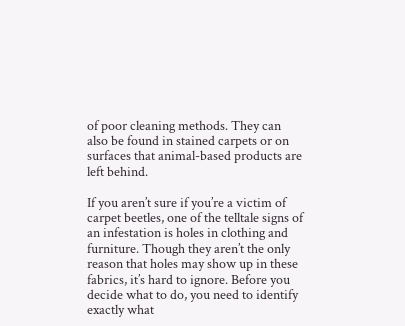of poor cleaning methods. They can also be found in stained carpets or on surfaces that animal-based products are left behind.

If you aren’t sure if you’re a victim of carpet beetles, one of the telltale signs of an infestation is holes in clothing and furniture. Though they aren’t the only reason that holes may show up in these fabrics, it’s hard to ignore. Before you decide what to do, you need to identify exactly what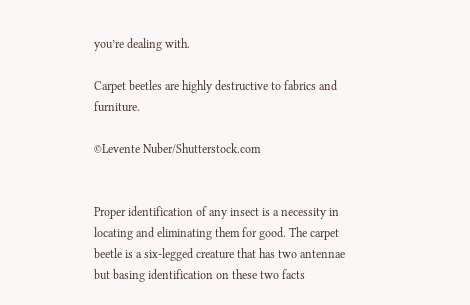you’re dealing with.

Carpet beetles are highly destructive to fabrics and furniture.

©Levente Nuber/Shutterstock.com


Proper identification of any insect is a necessity in locating and eliminating them for good. The carpet beetle is a six-legged creature that has two antennae but basing identification on these two facts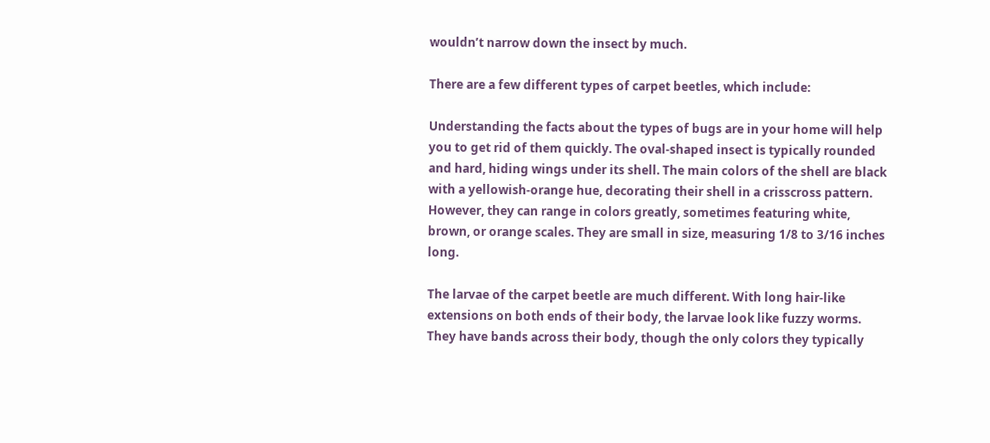wouldn’t narrow down the insect by much.

There are a few different types of carpet beetles, which include:

Understanding the facts about the types of bugs are in your home will help you to get rid of them quickly. The oval-shaped insect is typically rounded and hard, hiding wings under its shell. The main colors of the shell are black with a yellowish-orange hue, decorating their shell in a crisscross pattern. However, they can range in colors greatly, sometimes featuring white, brown, or orange scales. They are small in size, measuring 1/8 to 3/16 inches long.

The larvae of the carpet beetle are much different. With long hair-like extensions on both ends of their body, the larvae look like fuzzy worms. They have bands across their body, though the only colors they typically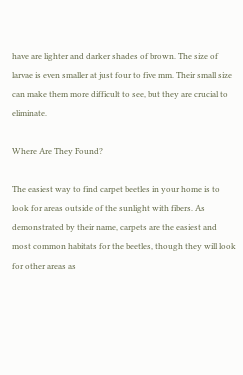have are lighter and darker shades of brown. The size of larvae is even smaller at just four to five mm. Their small size can make them more difficult to see, but they are crucial to eliminate.

Where Are They Found?

The easiest way to find carpet beetles in your home is to look for areas outside of the sunlight with fibers. As demonstrated by their name, carpets are the easiest and most common habitats for the beetles, though they will look for other areas as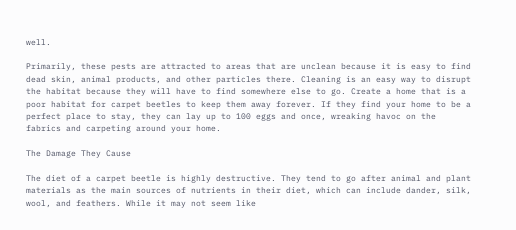well.

Primarily, these pests are attracted to areas that are unclean because it is easy to find dead skin, animal products, and other particles there. Cleaning is an easy way to disrupt the habitat because they will have to find somewhere else to go. Create a home that is a poor habitat for carpet beetles to keep them away forever. If they find your home to be a perfect place to stay, they can lay up to 100 eggs and once, wreaking havoc on the fabrics and carpeting around your home.

The Damage They Cause

The diet of a carpet beetle is highly destructive. They tend to go after animal and plant materials as the main sources of nutrients in their diet, which can include dander, silk, wool, and feathers. While it may not seem like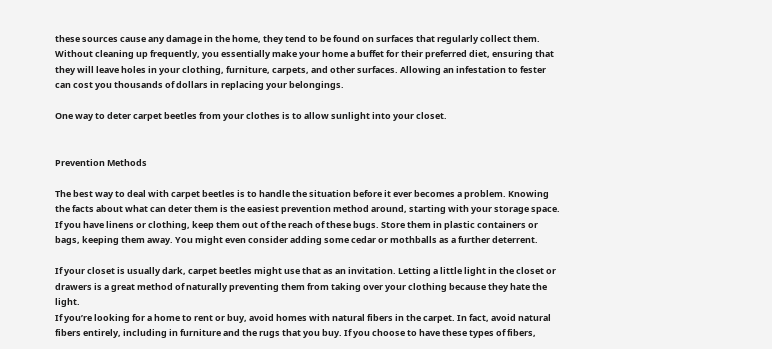these sources cause any damage in the home, they tend to be found on surfaces that regularly collect them. Without cleaning up frequently, you essentially make your home a buffet for their preferred diet, ensuring that they will leave holes in your clothing, furniture, carpets, and other surfaces. Allowing an infestation to fester can cost you thousands of dollars in replacing your belongings.

One way to deter carpet beetles from your clothes is to allow sunlight into your closet.


Prevention Methods

The best way to deal with carpet beetles is to handle the situation before it ever becomes a problem. Knowing the facts about what can deter them is the easiest prevention method around, starting with your storage space. If you have linens or clothing, keep them out of the reach of these bugs. Store them in plastic containers or bags, keeping them away. You might even consider adding some cedar or mothballs as a further deterrent.

If your closet is usually dark, carpet beetles might use that as an invitation. Letting a little light in the closet or drawers is a great method of naturally preventing them from taking over your clothing because they hate the light.
If you’re looking for a home to rent or buy, avoid homes with natural fibers in the carpet. In fact, avoid natural fibers entirely, including in furniture and the rugs that you buy. If you choose to have these types of fibers,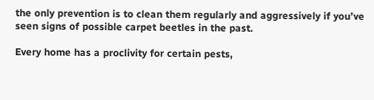the only prevention is to clean them regularly and aggressively if you’ve seen signs of possible carpet beetles in the past.

Every home has a proclivity for certain pests,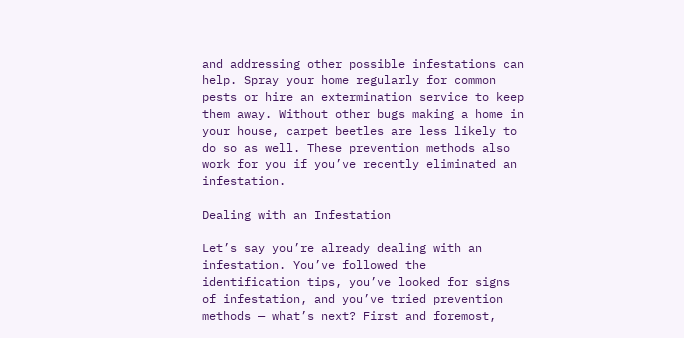and addressing other possible infestations can help. Spray your home regularly for common pests or hire an extermination service to keep them away. Without other bugs making a home in your house, carpet beetles are less likely to do so as well. These prevention methods also work for you if you’ve recently eliminated an infestation.

Dealing with an Infestation

Let’s say you’re already dealing with an infestation. You’ve followed the identification tips, you’ve looked for signs of infestation, and you’ve tried prevention methods — what’s next? First and foremost,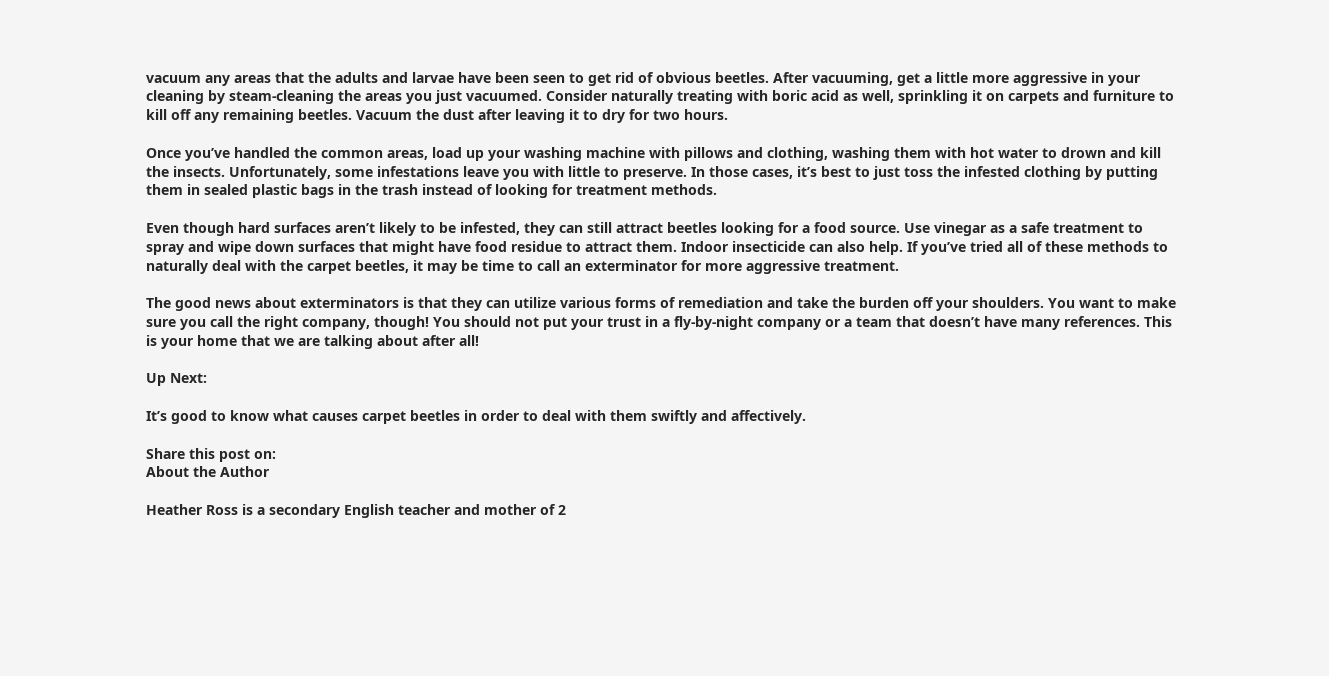vacuum any areas that the adults and larvae have been seen to get rid of obvious beetles. After vacuuming, get a little more aggressive in your cleaning by steam-cleaning the areas you just vacuumed. Consider naturally treating with boric acid as well, sprinkling it on carpets and furniture to kill off any remaining beetles. Vacuum the dust after leaving it to dry for two hours.

Once you’ve handled the common areas, load up your washing machine with pillows and clothing, washing them with hot water to drown and kill the insects. Unfortunately, some infestations leave you with little to preserve. In those cases, it’s best to just toss the infested clothing by putting them in sealed plastic bags in the trash instead of looking for treatment methods.

Even though hard surfaces aren’t likely to be infested, they can still attract beetles looking for a food source. Use vinegar as a safe treatment to spray and wipe down surfaces that might have food residue to attract them. Indoor insecticide can also help. If you’ve tried all of these methods to naturally deal with the carpet beetles, it may be time to call an exterminator for more aggressive treatment.

The good news about exterminators is that they can utilize various forms of remediation and take the burden off your shoulders. You want to make sure you call the right company, though! You should not put your trust in a fly-by-night company or a team that doesn’t have many references. This is your home that we are talking about after all!

Up Next:

It’s good to know what causes carpet beetles in order to deal with them swiftly and affectively.

Share this post on:
About the Author

Heather Ross is a secondary English teacher and mother of 2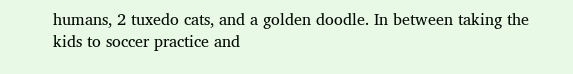humans, 2 tuxedo cats, and a golden doodle. In between taking the kids to soccer practice and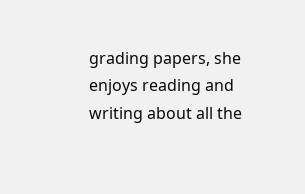grading papers, she enjoys reading and writing about all the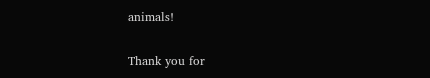animals!

Thank you for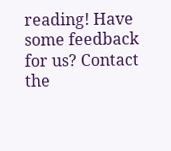reading! Have some feedback for us? Contact the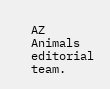AZ Animals editorial team.